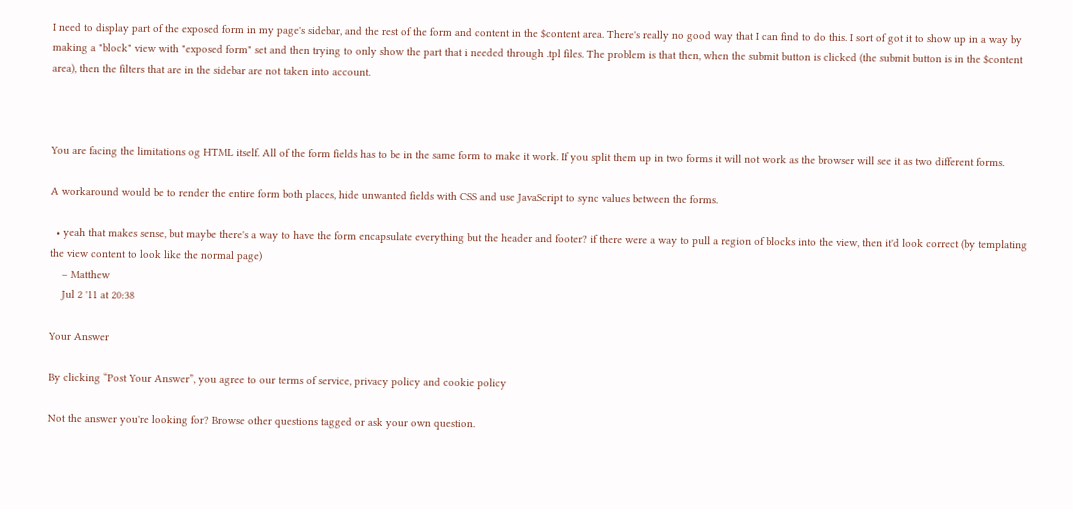I need to display part of the exposed form in my page's sidebar, and the rest of the form and content in the $content area. There's really no good way that I can find to do this. I sort of got it to show up in a way by making a "block" view with "exposed form" set and then trying to only show the part that i needed through .tpl files. The problem is that then, when the submit button is clicked (the submit button is in the $content area), then the filters that are in the sidebar are not taken into account.



You are facing the limitations og HTML itself. All of the form fields has to be in the same form to make it work. If you split them up in two forms it will not work as the browser will see it as two different forms.

A workaround would be to render the entire form both places, hide unwanted fields with CSS and use JavaScript to sync values between the forms.

  • yeah that makes sense, but maybe there's a way to have the form encapsulate everything but the header and footer? if there were a way to pull a region of blocks into the view, then it'd look correct (by templating the view content to look like the normal page)
    – Matthew
    Jul 2 '11 at 20:38

Your Answer

By clicking “Post Your Answer”, you agree to our terms of service, privacy policy and cookie policy

Not the answer you're looking for? Browse other questions tagged or ask your own question.